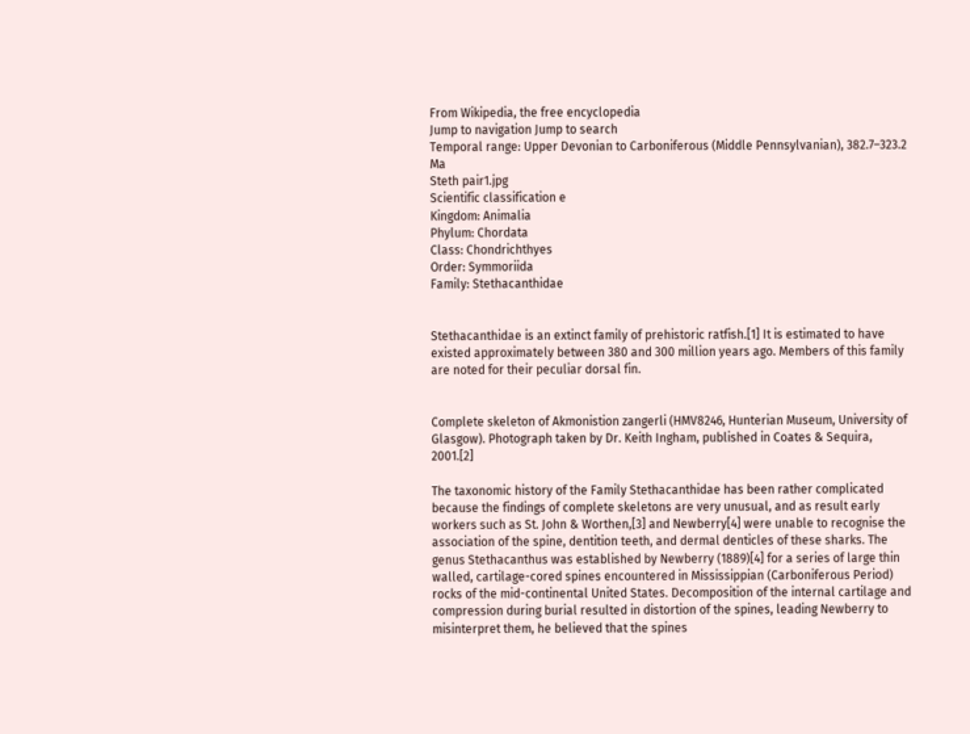From Wikipedia, the free encyclopedia
Jump to navigation Jump to search
Temporal range: Upper Devonian to Carboniferous (Middle Pennsylvanian), 382.7–323.2 Ma
Steth pair1.jpg
Scientific classification e
Kingdom: Animalia
Phylum: Chordata
Class: Chondrichthyes
Order: Symmoriida
Family: Stethacanthidae


Stethacanthidae is an extinct family of prehistoric ratfish.[1] It is estimated to have existed approximately between 380 and 300 million years ago. Members of this family are noted for their peculiar dorsal fin.


Complete skeleton of Akmonistion zangerli (HMV8246, Hunterian Museum, University of Glasgow). Photograph taken by Dr. Keith Ingham, published in Coates & Sequira, 2001.[2]

The taxonomic history of the Family Stethacanthidae has been rather complicated because the findings of complete skeletons are very unusual, and as result early workers such as St. John & Worthen,[3] and Newberry[4] were unable to recognise the association of the spine, dentition teeth, and dermal denticles of these sharks. The genus Stethacanthus was established by Newberry (1889)[4] for a series of large thin walled, cartilage-cored spines encountered in Mississippian (Carboniferous Period) rocks of the mid-continental United States. Decomposition of the internal cartilage and compression during burial resulted in distortion of the spines, leading Newberry to misinterpret them, he believed that the spines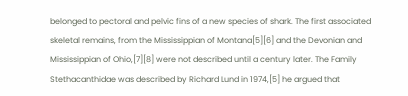belonged to pectoral and pelvic fins of a new species of shark. The first associated skeletal remains, from the Mississippian of Montana[5][6] and the Devonian and Mississippian of Ohio,[7][8] were not described until a century later. The Family Stethacanthidae was described by Richard Lund in 1974,[5] he argued that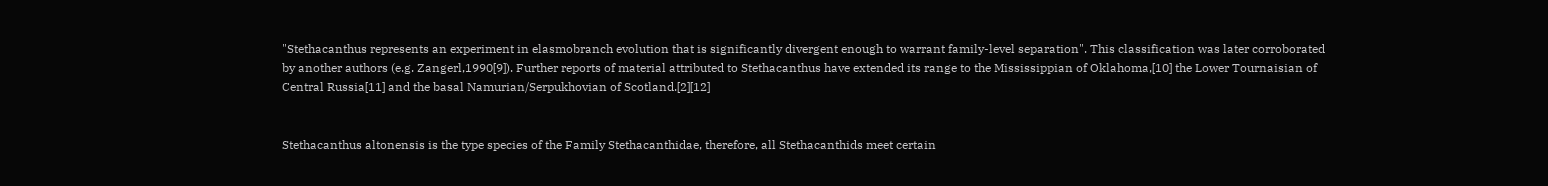"Stethacanthus represents an experiment in elasmobranch evolution that is significantly divergent enough to warrant family-level separation". This classification was later corroborated by another authors (e.g. Zangerl,1990[9]). Further reports of material attributed to Stethacanthus have extended its range to the Mississippian of Oklahoma,[10] the Lower Tournaisian of Central Russia[11] and the basal Namurian/Serpukhovian of Scotland.[2][12]


Stethacanthus altonensis is the type species of the Family Stethacanthidae, therefore, all Stethacanthids meet certain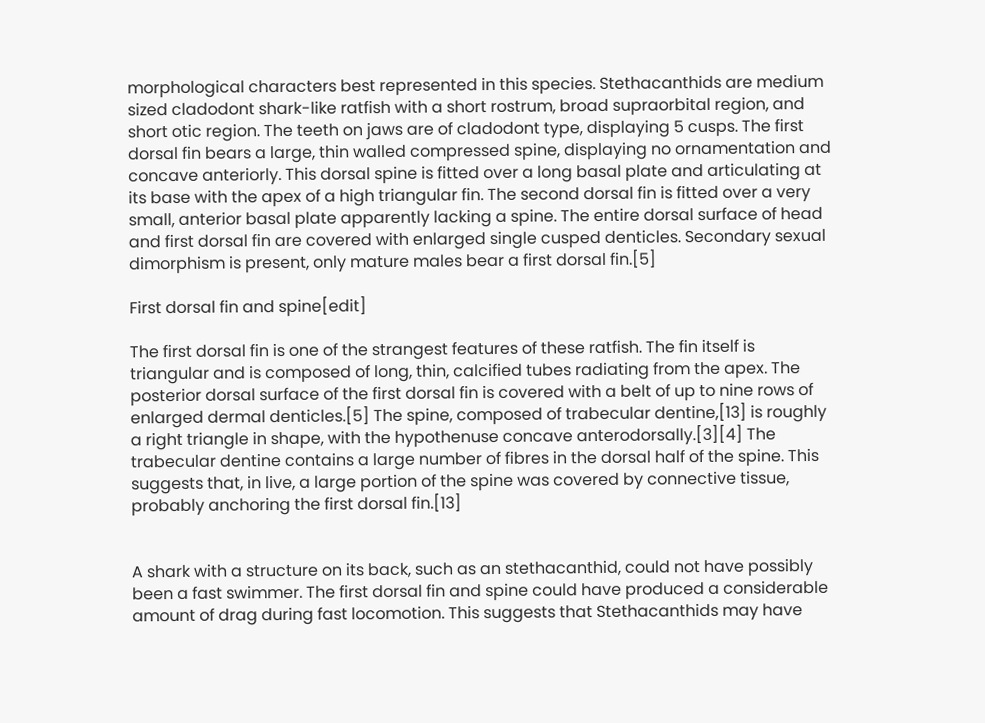morphological characters best represented in this species. Stethacanthids are medium sized cladodont shark-like ratfish with a short rostrum, broad supraorbital region, and short otic region. The teeth on jaws are of cladodont type, displaying 5 cusps. The first dorsal fin bears a large, thin walled compressed spine, displaying no ornamentation and concave anteriorly. This dorsal spine is fitted over a long basal plate and articulating at its base with the apex of a high triangular fin. The second dorsal fin is fitted over a very small, anterior basal plate apparently lacking a spine. The entire dorsal surface of head and first dorsal fin are covered with enlarged single cusped denticles. Secondary sexual dimorphism is present, only mature males bear a first dorsal fin.[5]

First dorsal fin and spine[edit]

The first dorsal fin is one of the strangest features of these ratfish. The fin itself is triangular and is composed of long, thin, calcified tubes radiating from the apex. The posterior dorsal surface of the first dorsal fin is covered with a belt of up to nine rows of enlarged dermal denticles.[5] The spine, composed of trabecular dentine,[13] is roughly a right triangle in shape, with the hypothenuse concave anterodorsally.[3][4] The trabecular dentine contains a large number of fibres in the dorsal half of the spine. This suggests that, in live, a large portion of the spine was covered by connective tissue, probably anchoring the first dorsal fin.[13]


A shark with a structure on its back, such as an stethacanthid, could not have possibly been a fast swimmer. The first dorsal fin and spine could have produced a considerable amount of drag during fast locomotion. This suggests that Stethacanthids may have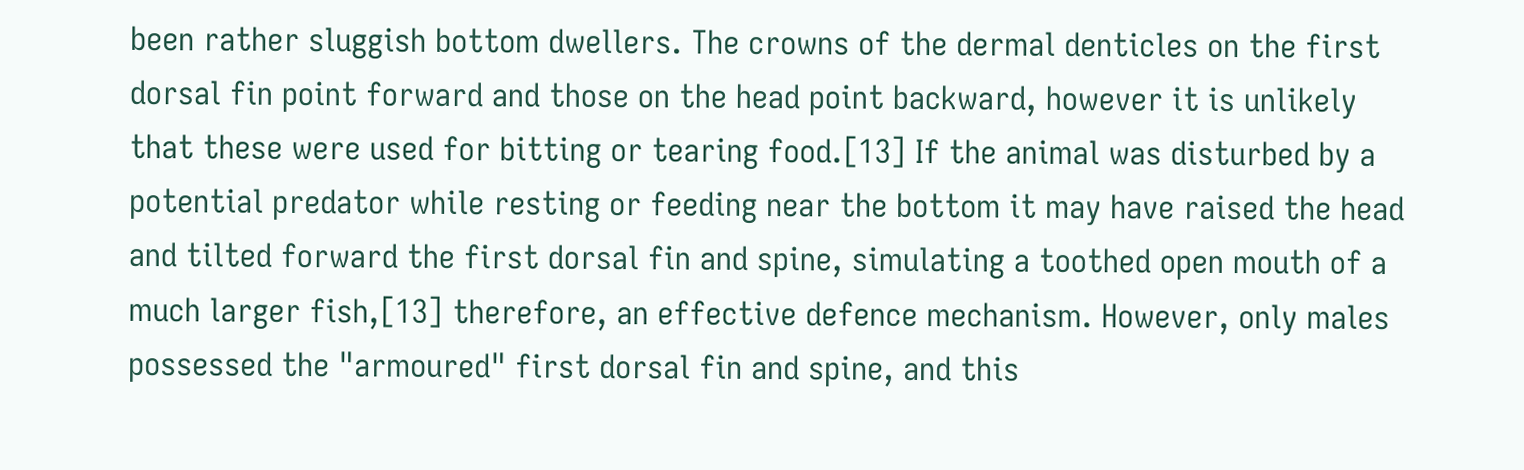been rather sluggish bottom dwellers. The crowns of the dermal denticles on the first dorsal fin point forward and those on the head point backward, however it is unlikely that these were used for bitting or tearing food.[13] If the animal was disturbed by a potential predator while resting or feeding near the bottom it may have raised the head and tilted forward the first dorsal fin and spine, simulating a toothed open mouth of a much larger fish,[13] therefore, an effective defence mechanism. However, only males possessed the "armoured" first dorsal fin and spine, and this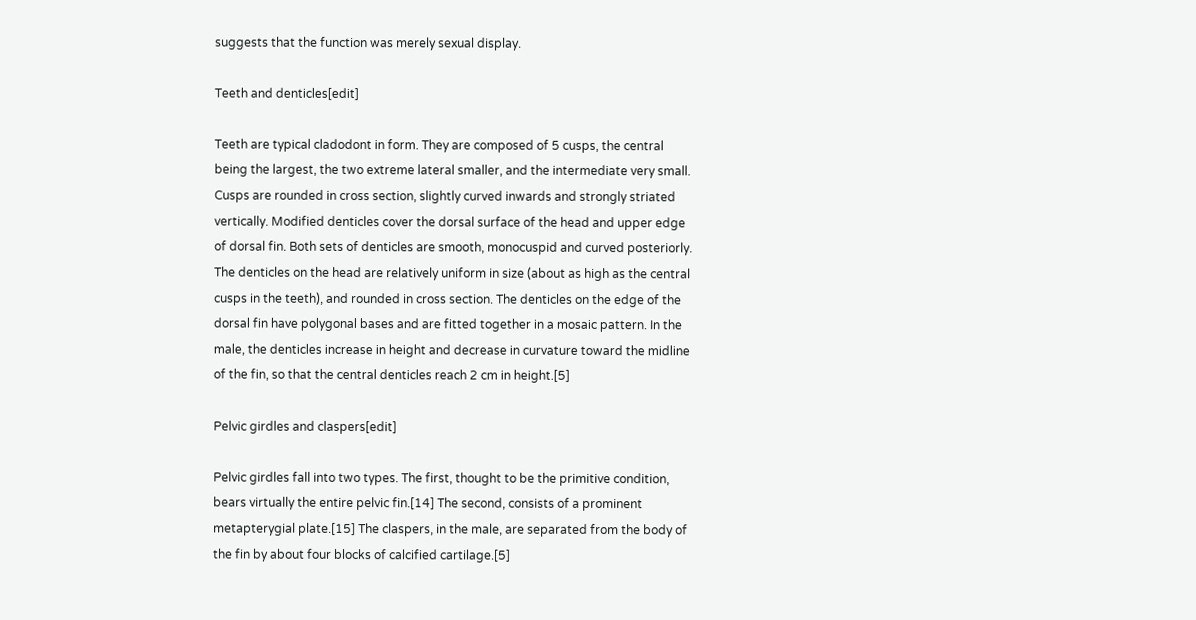suggests that the function was merely sexual display.

Teeth and denticles[edit]

Teeth are typical cladodont in form. They are composed of 5 cusps, the central being the largest, the two extreme lateral smaller, and the intermediate very small. Cusps are rounded in cross section, slightly curved inwards and strongly striated vertically. Modified denticles cover the dorsal surface of the head and upper edge of dorsal fin. Both sets of denticles are smooth, monocuspid and curved posteriorly. The denticles on the head are relatively uniform in size (about as high as the central cusps in the teeth), and rounded in cross section. The denticles on the edge of the dorsal fin have polygonal bases and are fitted together in a mosaic pattern. In the male, the denticles increase in height and decrease in curvature toward the midline of the fin, so that the central denticles reach 2 cm in height.[5]

Pelvic girdles and claspers[edit]

Pelvic girdles fall into two types. The first, thought to be the primitive condition, bears virtually the entire pelvic fin.[14] The second, consists of a prominent metapterygial plate.[15] The claspers, in the male, are separated from the body of the fin by about four blocks of calcified cartilage.[5]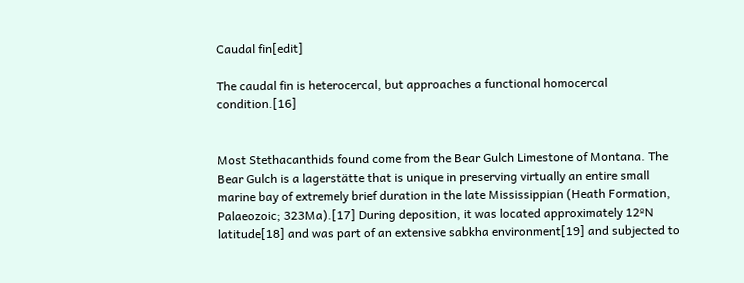Caudal fin[edit]

The caudal fin is heterocercal, but approaches a functional homocercal condition.[16]


Most Stethacanthids found come from the Bear Gulch Limestone of Montana. The Bear Gulch is a lagerstätte that is unique in preserving virtually an entire small marine bay of extremely brief duration in the late Mississippian (Heath Formation, Palaeozoic; 323Ma).[17] During deposition, it was located approximately 12ºN latitude[18] and was part of an extensive sabkha environment[19] and subjected to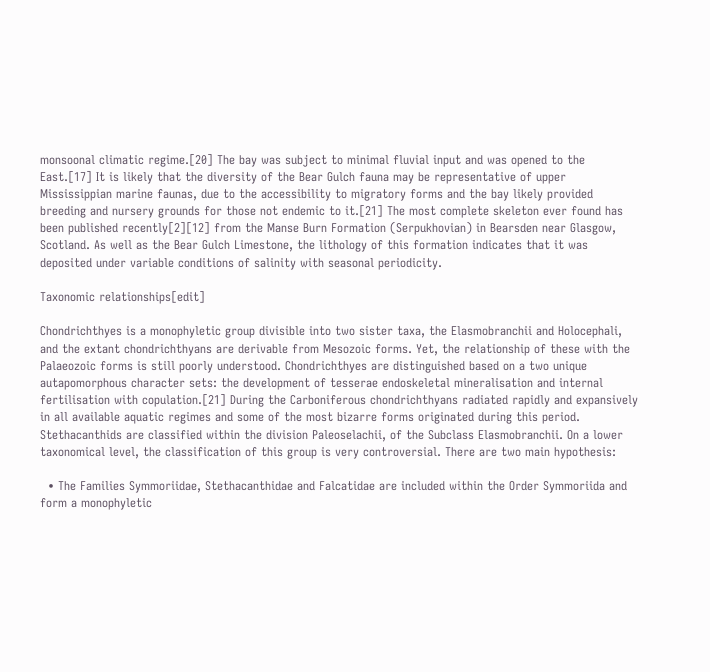monsoonal climatic regime.[20] The bay was subject to minimal fluvial input and was opened to the East.[17] It is likely that the diversity of the Bear Gulch fauna may be representative of upper Mississippian marine faunas, due to the accessibility to migratory forms and the bay likely provided breeding and nursery grounds for those not endemic to it.[21] The most complete skeleton ever found has been published recently[2][12] from the Manse Burn Formation (Serpukhovian) in Bearsden near Glasgow, Scotland. As well as the Bear Gulch Limestone, the lithology of this formation indicates that it was deposited under variable conditions of salinity with seasonal periodicity.

Taxonomic relationships[edit]

Chondrichthyes is a monophyletic group divisible into two sister taxa, the Elasmobranchii and Holocephali, and the extant chondrichthyans are derivable from Mesozoic forms. Yet, the relationship of these with the Palaeozoic forms is still poorly understood. Chondrichthyes are distinguished based on a two unique autapomorphous character sets: the development of tesserae endoskeletal mineralisation and internal fertilisation with copulation.[21] During the Carboniferous chondrichthyans radiated rapidly and expansively in all available aquatic regimes and some of the most bizarre forms originated during this period. Stethacanthids are classified within the division Paleoselachii, of the Subclass Elasmobranchii. On a lower taxonomical level, the classification of this group is very controversial. There are two main hypothesis:

  • The Families Symmoriidae, Stethacanthidae and Falcatidae are included within the Order Symmoriida and form a monophyletic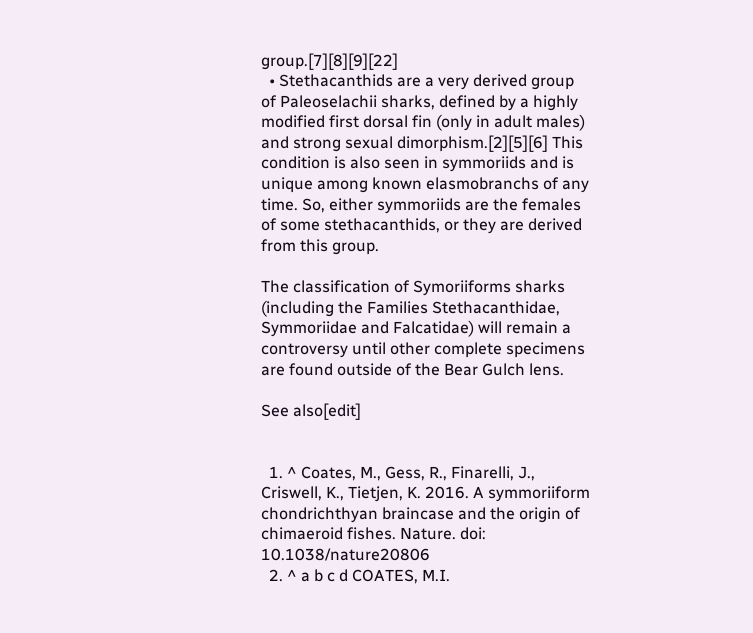group.[7][8][9][22]
  • Stethacanthids are a very derived group of Paleoselachii sharks, defined by a highly modified first dorsal fin (only in adult males) and strong sexual dimorphism.[2][5][6] This condition is also seen in symmoriids and is unique among known elasmobranchs of any time. So, either symmoriids are the females of some stethacanthids, or they are derived from this group.

The classification of Symoriiforms sharks (including the Families Stethacanthidae, Symmoriidae and Falcatidae) will remain a controversy until other complete specimens are found outside of the Bear Gulch lens.

See also[edit]


  1. ^ Coates, M., Gess, R., Finarelli, J., Criswell, K., Tietjen, K. 2016. A symmoriiform chondrichthyan braincase and the origin of chimaeroid fishes. Nature. doi: 10.1038/nature20806
  2. ^ a b c d COATES, M.I.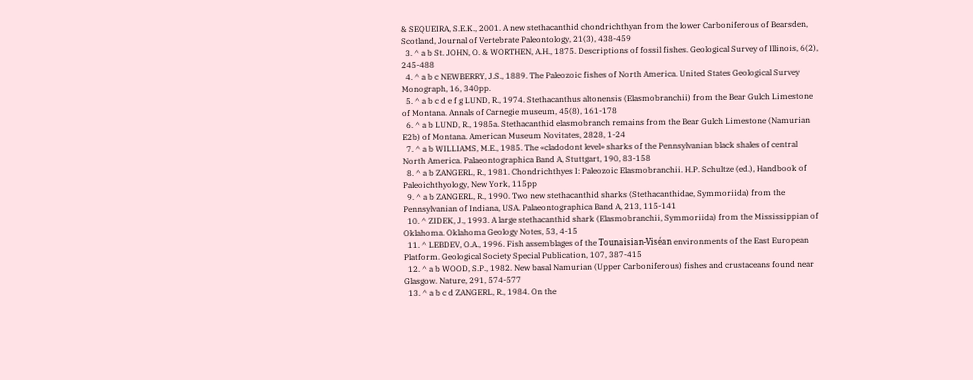& SEQUEIRA, S.E.K., 2001. A new stethacanthid chondrichthyan from the lower Carboniferous of Bearsden, Scotland, Journal of Vertebrate Paleontology, 21(3), 438-459
  3. ^ a b St. JOHN, O. & WORTHEN, A.H., 1875. Descriptions of fossil fishes. Geological Survey of Illinois, 6(2), 245-488
  4. ^ a b c NEWBERRY, J.S., 1889. The Paleozoic fishes of North America. United States Geological Survey Monograph, 16, 340pp.
  5. ^ a b c d e f g LUND, R., 1974. Stethacanthus altonensis (Elasmobranchii) from the Bear Gulch Limestone of Montana. Annals of Carnegie museum, 45(8), 161-178
  6. ^ a b LUND, R., 1985a. Stethacanthid elasmobranch remains from the Bear Gulch Limestone (Namurian E2b) of Montana. American Museum Novitates, 2828, 1-24
  7. ^ a b WILLIAMS, M.E., 1985. The «cladodont level» sharks of the Pennsylvanian black shales of central North America. Palaeontographica Band A, Stuttgart, 190, 83-158
  8. ^ a b ZANGERL, R., 1981. Chondrichthyes I: Paleozoic Elasmobranchii. H.P. Schultze (ed.), Handbook of Paleoichthyology, New York, 115pp
  9. ^ a b ZANGERL, R., 1990. Two new stethacanthid sharks (Stethacanthidae, Symmoriida) from the Pennsylvanian of Indiana, USA. Palaeontographica Band A, 213, 115-141
  10. ^ ZIDEK, J., 1993. A large stethacanthid shark (Elasmobranchii, Symmoriida) from the Mississippian of Oklahoma. Oklahoma Geology Notes, 53, 4-15
  11. ^ LEBDEV, O.A., 1996. Fish assemblages of the Tounaisian-Viséan environments of the East European Platform. Geological Society Special Publication, 107, 387-415
  12. ^ a b WOOD, S.P., 1982. New basal Namurian (Upper Carboniferous) fishes and crustaceans found near Glasgow. Nature, 291, 574-577
  13. ^ a b c d ZANGERL, R., 1984. On the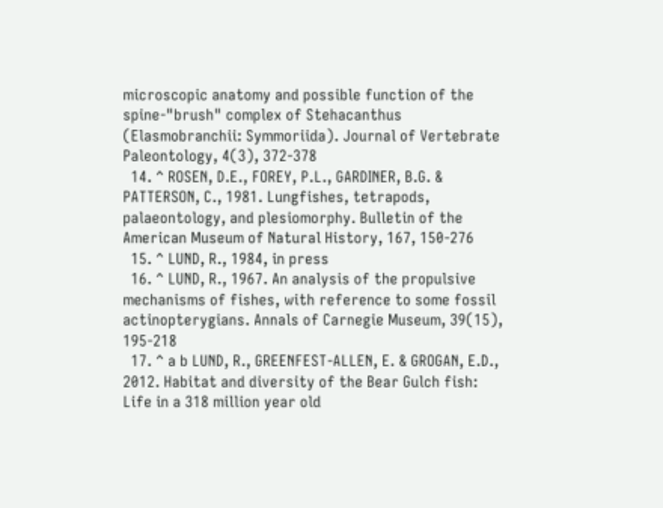microscopic anatomy and possible function of the spine-"brush" complex of Stehacanthus (Elasmobranchii: Symmoriida). Journal of Vertebrate Paleontology, 4(3), 372-378
  14. ^ ROSEN, D.E., FOREY, P.L., GARDINER, B.G. & PATTERSON, C., 1981. Lungfishes, tetrapods, palaeontology, and plesiomorphy. Bulletin of the American Museum of Natural History, 167, 150-276
  15. ^ LUND, R., 1984, in press
  16. ^ LUND, R., 1967. An analysis of the propulsive mechanisms of fishes, with reference to some fossil actinopterygians. Annals of Carnegie Museum, 39(15), 195-218
  17. ^ a b LUND, R., GREENFEST-ALLEN, E. & GROGAN, E.D., 2012. Habitat and diversity of the Bear Gulch fish: Life in a 318 million year old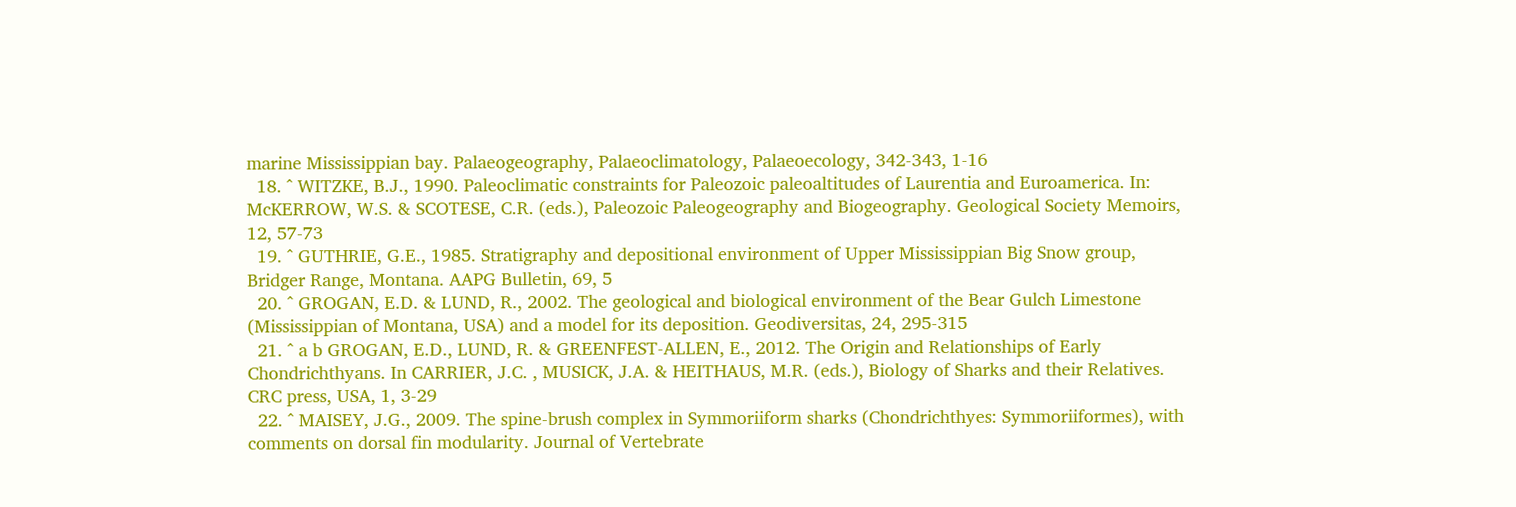marine Mississippian bay. Palaeogeography, Palaeoclimatology, Palaeoecology, 342-343, 1-16
  18. ^ WITZKE, B.J., 1990. Paleoclimatic constraints for Paleozoic paleoaltitudes of Laurentia and Euroamerica. In: McKERROW, W.S. & SCOTESE, C.R. (eds.), Paleozoic Paleogeography and Biogeography. Geological Society Memoirs, 12, 57-73
  19. ^ GUTHRIE, G.E., 1985. Stratigraphy and depositional environment of Upper Mississippian Big Snow group, Bridger Range, Montana. AAPG Bulletin, 69, 5
  20. ^ GROGAN, E.D. & LUND, R., 2002. The geological and biological environment of the Bear Gulch Limestone (Mississippian of Montana, USA) and a model for its deposition. Geodiversitas, 24, 295-315
  21. ^ a b GROGAN, E.D., LUND, R. & GREENFEST-ALLEN, E., 2012. The Origin and Relationships of Early Chondrichthyans. In CARRIER, J.C. , MUSICK, J.A. & HEITHAUS, M.R. (eds.), Biology of Sharks and their Relatives. CRC press, USA, 1, 3-29
  22. ^ MAISEY, J.G., 2009. The spine-brush complex in Symmoriiform sharks (Chondrichthyes: Symmoriiformes), with comments on dorsal fin modularity. Journal of Vertebrate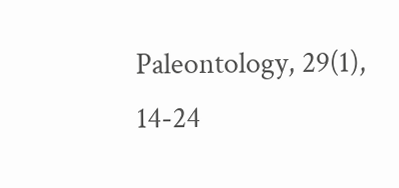Paleontology, 29(1), 14-24